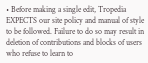• Before making a single edit, Tropedia EXPECTS our site policy and manual of style to be followed. Failure to do so may result in deletion of contributions and blocks of users who refuse to learn to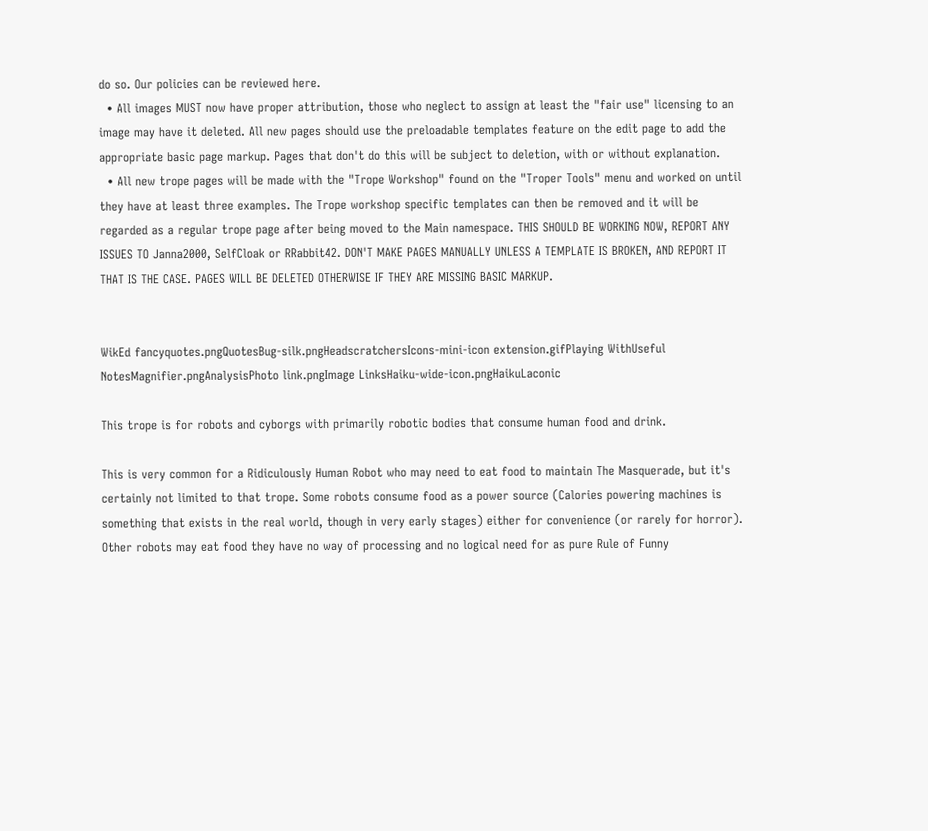do so. Our policies can be reviewed here.
  • All images MUST now have proper attribution, those who neglect to assign at least the "fair use" licensing to an image may have it deleted. All new pages should use the preloadable templates feature on the edit page to add the appropriate basic page markup. Pages that don't do this will be subject to deletion, with or without explanation.
  • All new trope pages will be made with the "Trope Workshop" found on the "Troper Tools" menu and worked on until they have at least three examples. The Trope workshop specific templates can then be removed and it will be regarded as a regular trope page after being moved to the Main namespace. THIS SHOULD BE WORKING NOW, REPORT ANY ISSUES TO Janna2000, SelfCloak or RRabbit42. DON'T MAKE PAGES MANUALLY UNLESS A TEMPLATE IS BROKEN, AND REPORT IT THAT IS THE CASE. PAGES WILL BE DELETED OTHERWISE IF THEY ARE MISSING BASIC MARKUP.


WikEd fancyquotes.pngQuotesBug-silk.pngHeadscratchersIcons-mini-icon extension.gifPlaying WithUseful NotesMagnifier.pngAnalysisPhoto link.pngImage LinksHaiku-wide-icon.pngHaikuLaconic

This trope is for robots and cyborgs with primarily robotic bodies that consume human food and drink.

This is very common for a Ridiculously Human Robot who may need to eat food to maintain The Masquerade, but it's certainly not limited to that trope. Some robots consume food as a power source (Calories powering machines is something that exists in the real world, though in very early stages) either for convenience (or rarely for horror). Other robots may eat food they have no way of processing and no logical need for as pure Rule of Funny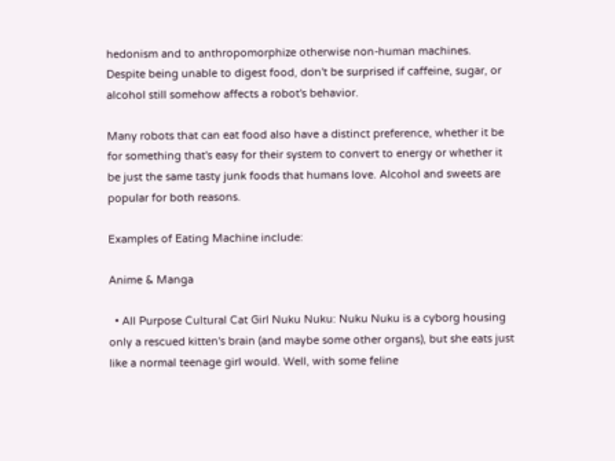hedonism and to anthropomorphize otherwise non-human machines. Despite being unable to digest food, don't be surprised if caffeine, sugar, or alcohol still somehow affects a robot's behavior.

Many robots that can eat food also have a distinct preference, whether it be for something that's easy for their system to convert to energy or whether it be just the same tasty junk foods that humans love. Alcohol and sweets are popular for both reasons.

Examples of Eating Machine include:

Anime & Manga

  • All Purpose Cultural Cat Girl Nuku Nuku: Nuku Nuku is a cyborg housing only a rescued kitten's brain (and maybe some other organs), but she eats just like a normal teenage girl would. Well, with some feline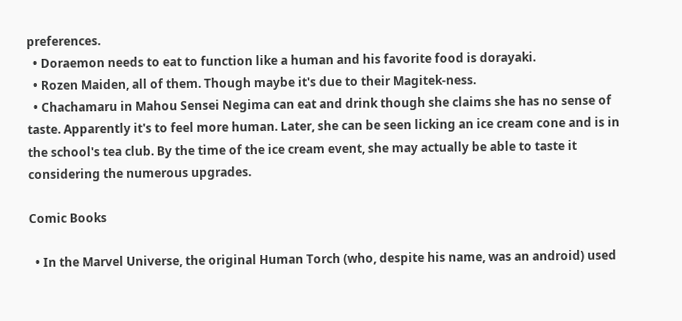preferences.
  • Doraemon needs to eat to function like a human and his favorite food is dorayaki.
  • Rozen Maiden, all of them. Though maybe it's due to their Magitek-ness.
  • Chachamaru in Mahou Sensei Negima can eat and drink though she claims she has no sense of taste. Apparently it's to feel more human. Later, she can be seen licking an ice cream cone and is in the school's tea club. By the time of the ice cream event, she may actually be able to taste it considering the numerous upgrades.

Comic Books

  • In the Marvel Universe, the original Human Torch (who, despite his name, was an android) used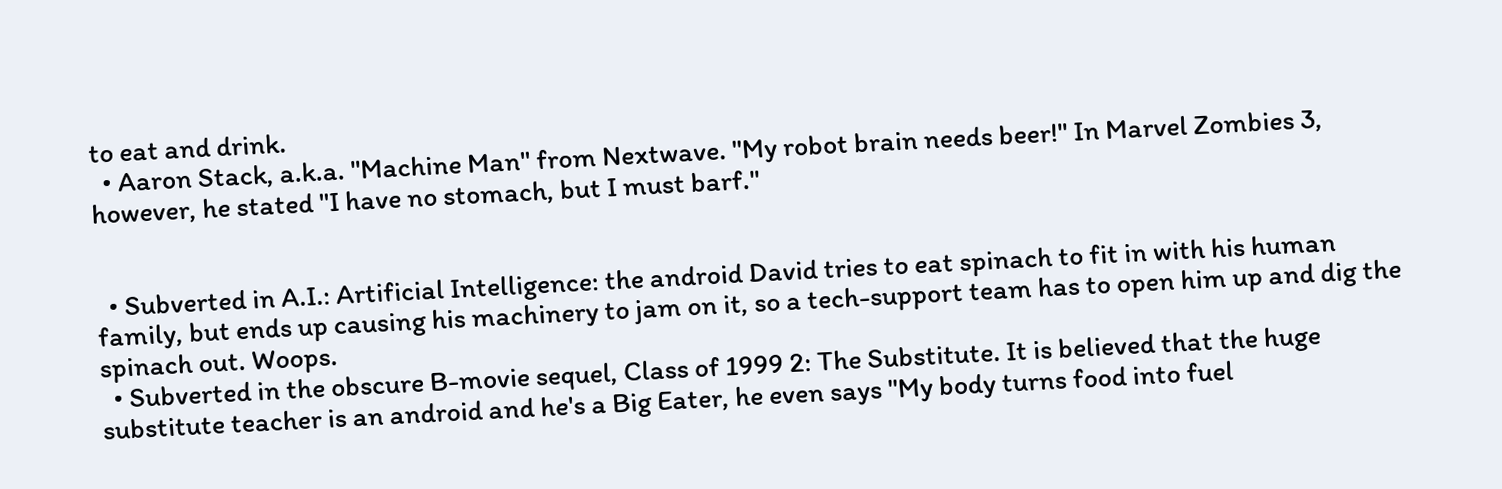to eat and drink.
  • Aaron Stack, a.k.a. "Machine Man" from Nextwave. "My robot brain needs beer!" In Marvel Zombies 3, however, he stated "I have no stomach, but I must barf."


  • Subverted in A.I.: Artificial Intelligence: the android David tries to eat spinach to fit in with his human family, but ends up causing his machinery to jam on it, so a tech-support team has to open him up and dig the spinach out. Woops.
  • Subverted in the obscure B-movie sequel, Class of 1999 2: The Substitute. It is believed that the huge substitute teacher is an android and he's a Big Eater, he even says "My body turns food into fuel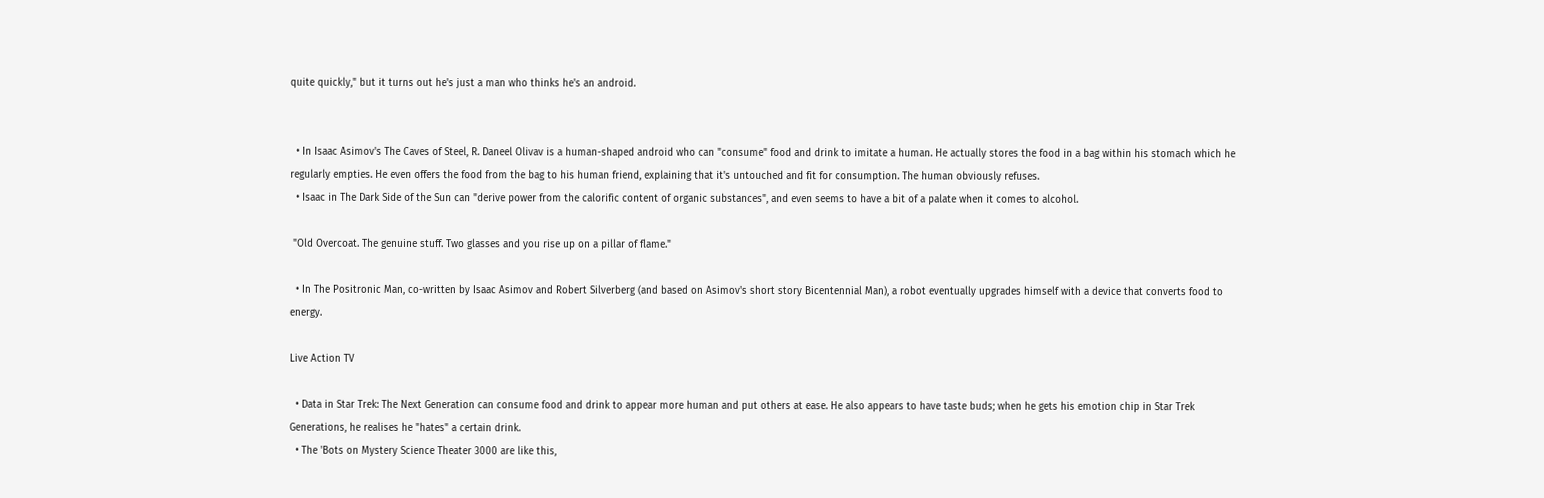quite quickly," but it turns out he's just a man who thinks he's an android.


  • In Isaac Asimov's The Caves of Steel, R. Daneel Olivav is a human-shaped android who can "consume" food and drink to imitate a human. He actually stores the food in a bag within his stomach which he regularly empties. He even offers the food from the bag to his human friend, explaining that it's untouched and fit for consumption. The human obviously refuses.
  • Isaac in The Dark Side of the Sun can "derive power from the calorific content of organic substances", and even seems to have a bit of a palate when it comes to alcohol.

 "Old Overcoat. The genuine stuff. Two glasses and you rise up on a pillar of flame."

  • In The Positronic Man, co-written by Isaac Asimov and Robert Silverberg (and based on Asimov's short story Bicentennial Man), a robot eventually upgrades himself with a device that converts food to energy.

Live Action TV

  • Data in Star Trek: The Next Generation can consume food and drink to appear more human and put others at ease. He also appears to have taste buds; when he gets his emotion chip in Star Trek Generations, he realises he "hates" a certain drink.
  • The 'Bots on Mystery Science Theater 3000 are like this,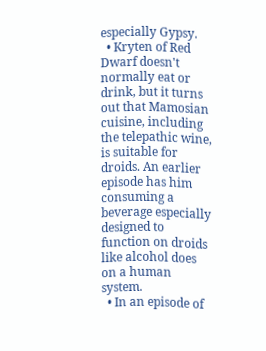especially Gypsy.
  • Kryten of Red Dwarf doesn't normally eat or drink, but it turns out that Mamosian cuisine, including the telepathic wine, is suitable for droids. An earlier episode has him consuming a beverage especially designed to function on droids like alcohol does on a human system.
  • In an episode of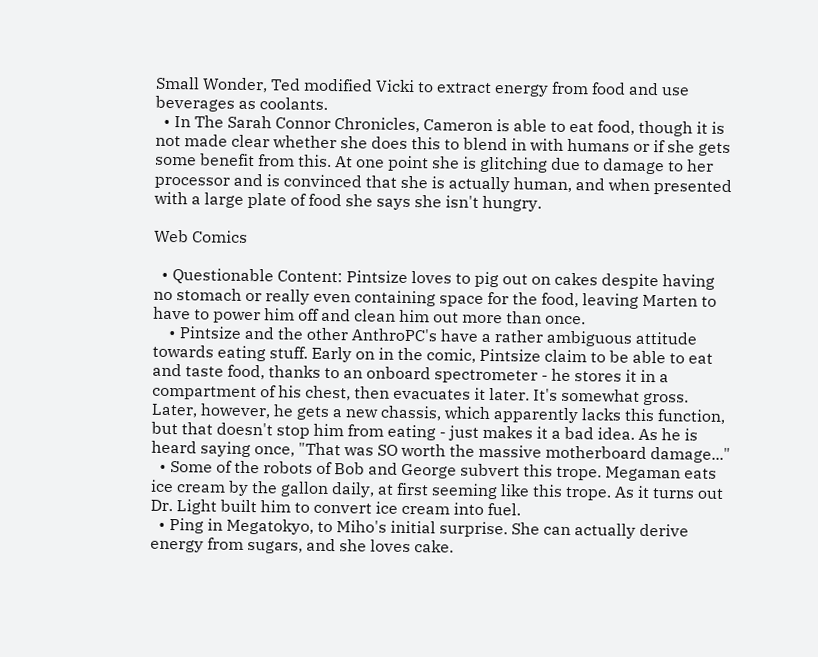Small Wonder, Ted modified Vicki to extract energy from food and use beverages as coolants.
  • In The Sarah Connor Chronicles, Cameron is able to eat food, though it is not made clear whether she does this to blend in with humans or if she gets some benefit from this. At one point she is glitching due to damage to her processor and is convinced that she is actually human, and when presented with a large plate of food she says she isn't hungry.

Web Comics

  • Questionable Content: Pintsize loves to pig out on cakes despite having no stomach or really even containing space for the food, leaving Marten to have to power him off and clean him out more than once.
    • Pintsize and the other AnthroPC's have a rather ambiguous attitude towards eating stuff. Early on in the comic, Pintsize claim to be able to eat and taste food, thanks to an onboard spectrometer - he stores it in a compartment of his chest, then evacuates it later. It's somewhat gross. Later, however, he gets a new chassis, which apparently lacks this function, but that doesn't stop him from eating - just makes it a bad idea. As he is heard saying once, "That was SO worth the massive motherboard damage..."
  • Some of the robots of Bob and George subvert this trope. Megaman eats ice cream by the gallon daily, at first seeming like this trope. As it turns out Dr. Light built him to convert ice cream into fuel.
  • Ping in Megatokyo, to Miho's initial surprise. She can actually derive energy from sugars, and she loves cake.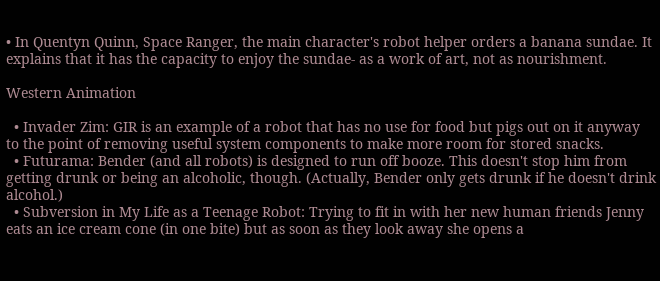• In Quentyn Quinn, Space Ranger, the main character's robot helper orders a banana sundae. It explains that it has the capacity to enjoy the sundae- as a work of art, not as nourishment.

Western Animation

  • Invader Zim: GIR is an example of a robot that has no use for food but pigs out on it anyway to the point of removing useful system components to make more room for stored snacks.
  • Futurama: Bender (and all robots) is designed to run off booze. This doesn't stop him from getting drunk or being an alcoholic, though. (Actually, Bender only gets drunk if he doesn't drink alcohol.)
  • Subversion in My Life as a Teenage Robot: Trying to fit in with her new human friends Jenny eats an ice cream cone (in one bite) but as soon as they look away she opens a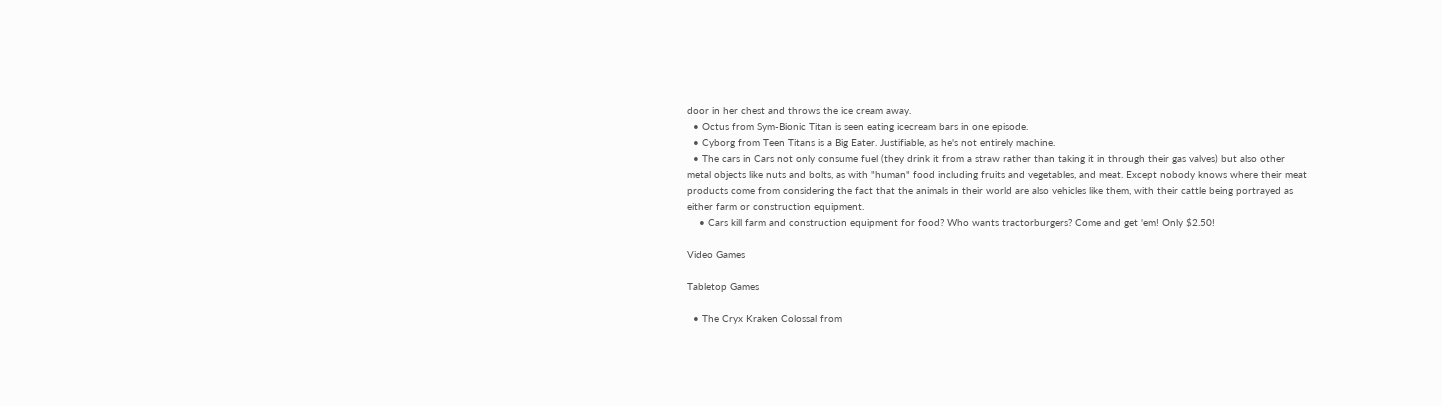door in her chest and throws the ice cream away.
  • Octus from Sym-Bionic Titan is seen eating icecream bars in one episode.
  • Cyborg from Teen Titans is a Big Eater. Justifiable, as he's not entirely machine.
  • The cars in Cars not only consume fuel (they drink it from a straw rather than taking it in through their gas valves) but also other metal objects like nuts and bolts, as with "human" food including fruits and vegetables, and meat. Except nobody knows where their meat products come from considering the fact that the animals in their world are also vehicles like them, with their cattle being portrayed as either farm or construction equipment.
    • Cars kill farm and construction equipment for food? Who wants tractorburgers? Come and get 'em! Only $2.50!

Video Games

Tabletop Games

  • The Cryx Kraken Colossal from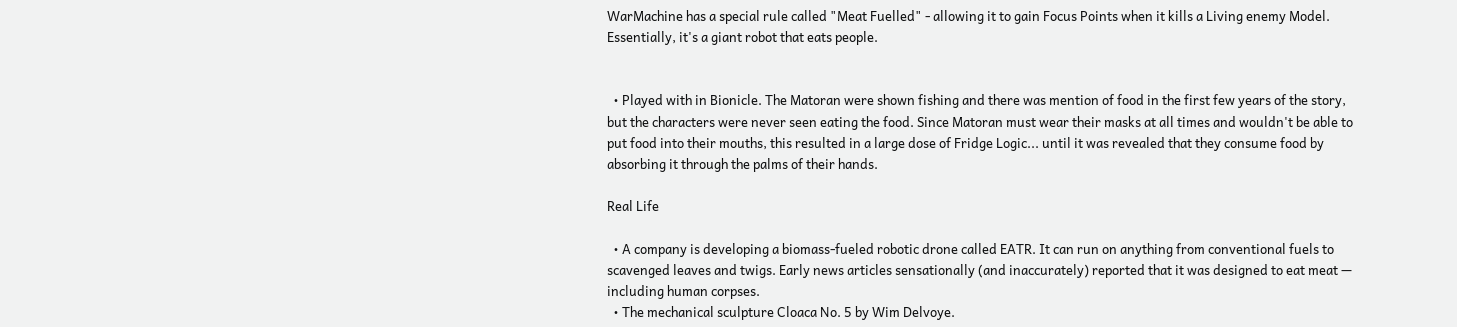WarMachine has a special rule called "Meat Fuelled" - allowing it to gain Focus Points when it kills a Living enemy Model. Essentially, it's a giant robot that eats people.


  • Played with in Bionicle. The Matoran were shown fishing and there was mention of food in the first few years of the story, but the characters were never seen eating the food. Since Matoran must wear their masks at all times and wouldn't be able to put food into their mouths, this resulted in a large dose of Fridge Logic... until it was revealed that they consume food by absorbing it through the palms of their hands.

Real Life

  • A company is developing a biomass-fueled robotic drone called EATR. It can run on anything from conventional fuels to scavenged leaves and twigs. Early news articles sensationally (and inaccurately) reported that it was designed to eat meat — including human corpses.
  • The mechanical sculpture Cloaca No. 5 by Wim Delvoye.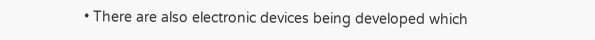• There are also electronic devices being developed which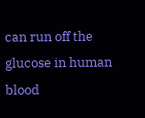can run off the glucose in human blood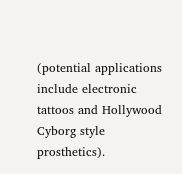(potential applications include electronic tattoos and Hollywood Cyborg style prosthetics).